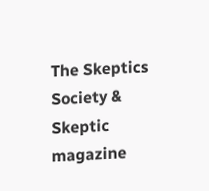The Skeptics Society & Skeptic magazine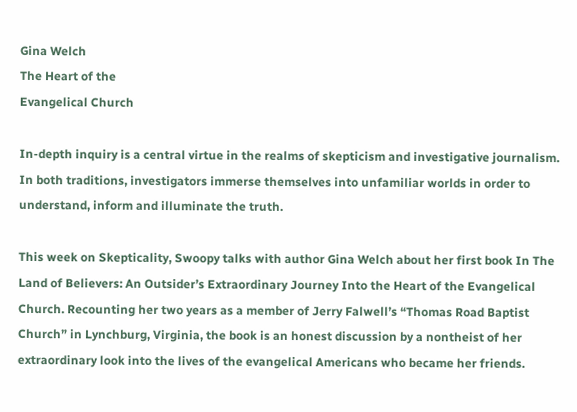Gina Welch
The Heart of the
Evangelical Church

In-depth inquiry is a central virtue in the realms of skepticism and investigative journalism. In both traditions, investigators immerse themselves into unfamiliar worlds in order to understand, inform and illuminate the truth.

This week on Skepticality, Swoopy talks with author Gina Welch about her first book In The Land of Believers: An Outsider’s Extraordinary Journey Into the Heart of the Evangelical Church. Recounting her two years as a member of Jerry Falwell’s “Thomas Road Baptist Church” in Lynchburg, Virginia, the book is an honest discussion by a nontheist of her extraordinary look into the lives of the evangelical Americans who became her friends.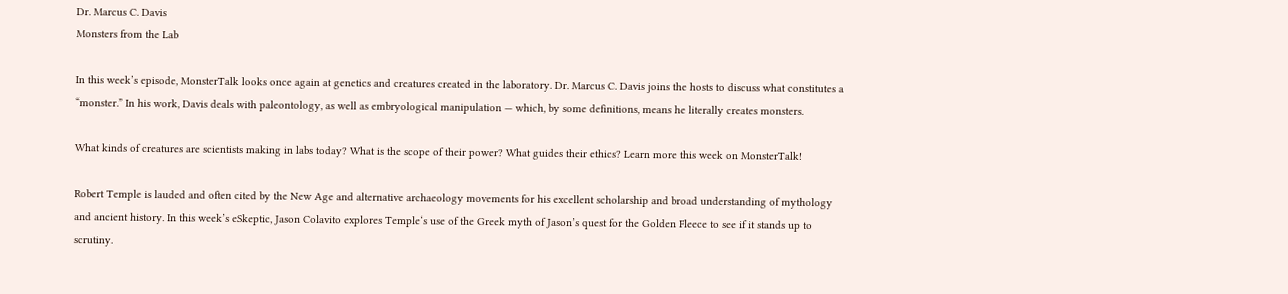Dr. Marcus C. Davis
Monsters from the Lab

In this week’s episode, MonsterTalk looks once again at genetics and creatures created in the laboratory. Dr. Marcus C. Davis joins the hosts to discuss what constitutes a “monster.” In his work, Davis deals with paleontology, as well as embryological manipulation — which, by some definitions, means he literally creates monsters.

What kinds of creatures are scientists making in labs today? What is the scope of their power? What guides their ethics? Learn more this week on MonsterTalk!

Robert Temple is lauded and often cited by the New Age and alternative archaeology movements for his excellent scholarship and broad understanding of mythology and ancient history. In this week’s eSkeptic, Jason Colavito explores Temple‘s use of the Greek myth of Jason’s quest for the Golden Fleece to see if it stands up to scrutiny.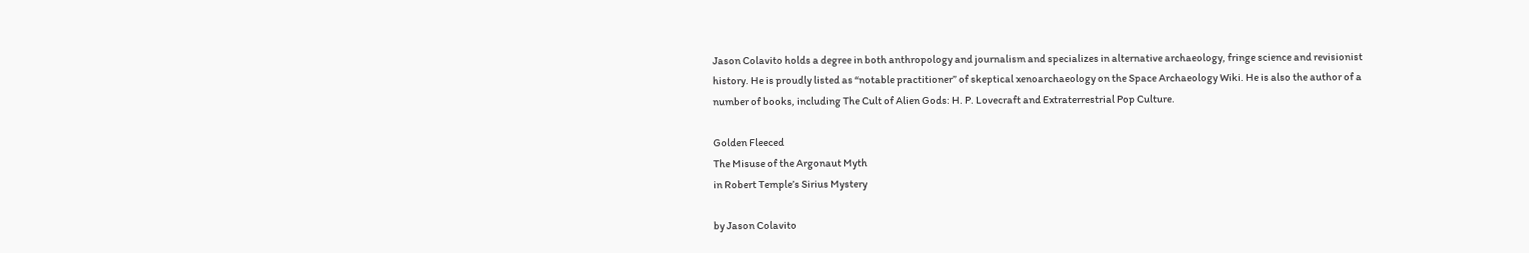Jason Colavito holds a degree in both anthropology and journalism and specializes in alternative archaeology, fringe science and revisionist history. He is proudly listed as “notable practitioner” of skeptical xenoarchaeology on the Space Archaeology Wiki. He is also the author of a number of books, including The Cult of Alien Gods: H. P. Lovecraft and Extraterrestrial Pop Culture.

Golden Fleeced
The Misuse of the Argonaut Myth
in Robert Temple’s Sirius Mystery

by Jason Colavito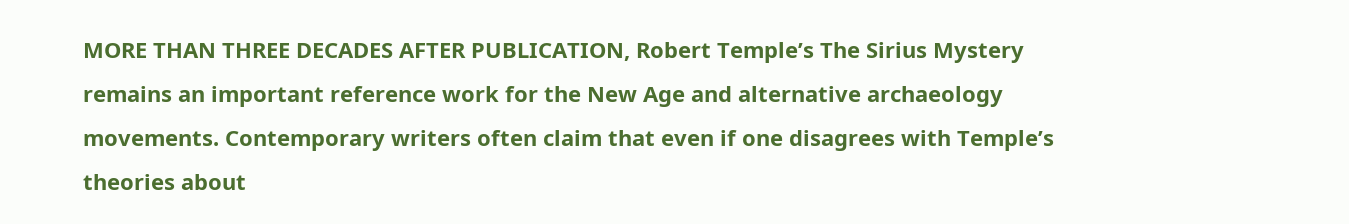MORE THAN THREE DECADES AFTER PUBLICATION, Robert Temple’s The Sirius Mystery remains an important reference work for the New Age and alternative archaeology movements. Contemporary writers often claim that even if one disagrees with Temple’s theories about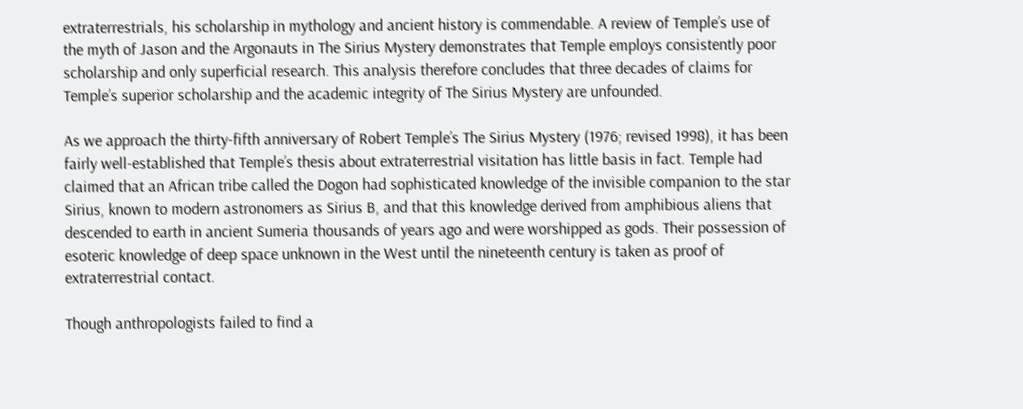extraterrestrials, his scholarship in mythology and ancient history is commendable. A review of Temple’s use of the myth of Jason and the Argonauts in The Sirius Mystery demonstrates that Temple employs consistently poor scholarship and only superficial research. This analysis therefore concludes that three decades of claims for Temple’s superior scholarship and the academic integrity of The Sirius Mystery are unfounded.

As we approach the thirty-fifth anniversary of Robert Temple’s The Sirius Mystery (1976; revised 1998), it has been fairly well-established that Temple’s thesis about extraterrestrial visitation has little basis in fact. Temple had claimed that an African tribe called the Dogon had sophisticated knowledge of the invisible companion to the star Sirius, known to modern astronomers as Sirius B, and that this knowledge derived from amphibious aliens that descended to earth in ancient Sumeria thousands of years ago and were worshipped as gods. Their possession of esoteric knowledge of deep space unknown in the West until the nineteenth century is taken as proof of extraterrestrial contact.

Though anthropologists failed to find a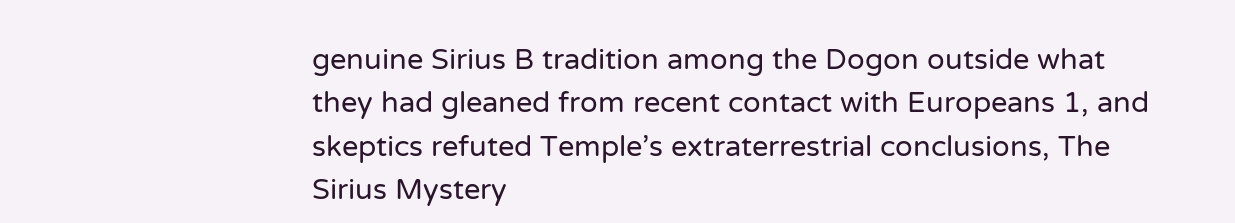genuine Sirius B tradition among the Dogon outside what they had gleaned from recent contact with Europeans 1, and skeptics refuted Temple’s extraterrestrial conclusions, The Sirius Mystery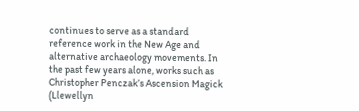continues to serve as a standard reference work in the New Age and alternative archaeology movements. In the past few years alone, works such as Christopher Penczak’s Ascension Magick (Llewellyn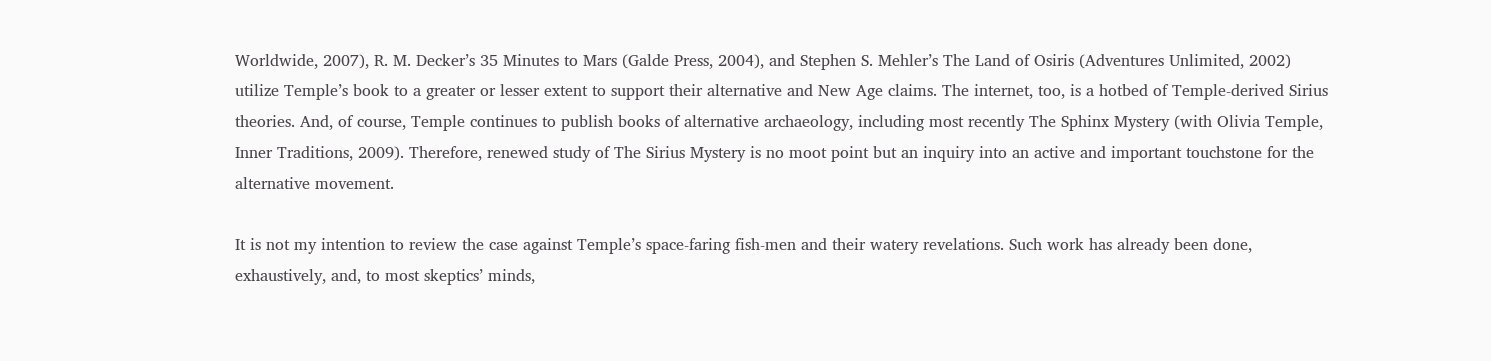Worldwide, 2007), R. M. Decker’s 35 Minutes to Mars (Galde Press, 2004), and Stephen S. Mehler’s The Land of Osiris (Adventures Unlimited, 2002) utilize Temple’s book to a greater or lesser extent to support their alternative and New Age claims. The internet, too, is a hotbed of Temple-derived Sirius theories. And, of course, Temple continues to publish books of alternative archaeology, including most recently The Sphinx Mystery (with Olivia Temple, Inner Traditions, 2009). Therefore, renewed study of The Sirius Mystery is no moot point but an inquiry into an active and important touchstone for the alternative movement.

It is not my intention to review the case against Temple’s space-faring fish-men and their watery revelations. Such work has already been done, exhaustively, and, to most skeptics’ minds,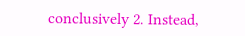conclusively 2. Instead,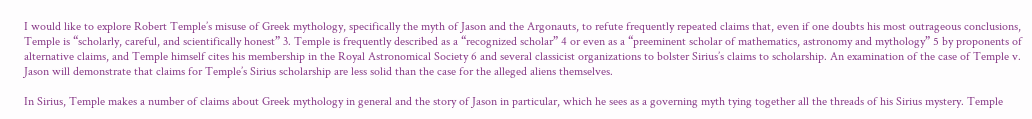I would like to explore Robert Temple’s misuse of Greek mythology, specifically the myth of Jason and the Argonauts, to refute frequently repeated claims that, even if one doubts his most outrageous conclusions, Temple is “scholarly, careful, and scientifically honest” 3. Temple is frequently described as a “recognized scholar” 4 or even as a “preeminent scholar of mathematics, astronomy and mythology” 5 by proponents of alternative claims, and Temple himself cites his membership in the Royal Astronomical Society 6 and several classicist organizations to bolster Sirius’s claims to scholarship. An examination of the case of Temple v. Jason will demonstrate that claims for Temple’s Sirius scholarship are less solid than the case for the alleged aliens themselves.

In Sirius, Temple makes a number of claims about Greek mythology in general and the story of Jason in particular, which he sees as a governing myth tying together all the threads of his Sirius mystery. Temple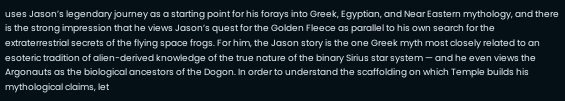uses Jason’s legendary journey as a starting point for his forays into Greek, Egyptian, and Near Eastern mythology, and there is the strong impression that he views Jason’s quest for the Golden Fleece as parallel to his own search for the extraterrestrial secrets of the flying space frogs. For him, the Jason story is the one Greek myth most closely related to an esoteric tradition of alien-derived knowledge of the true nature of the binary Sirius star system — and he even views the Argonauts as the biological ancestors of the Dogon. In order to understand the scaffolding on which Temple builds his mythological claims, let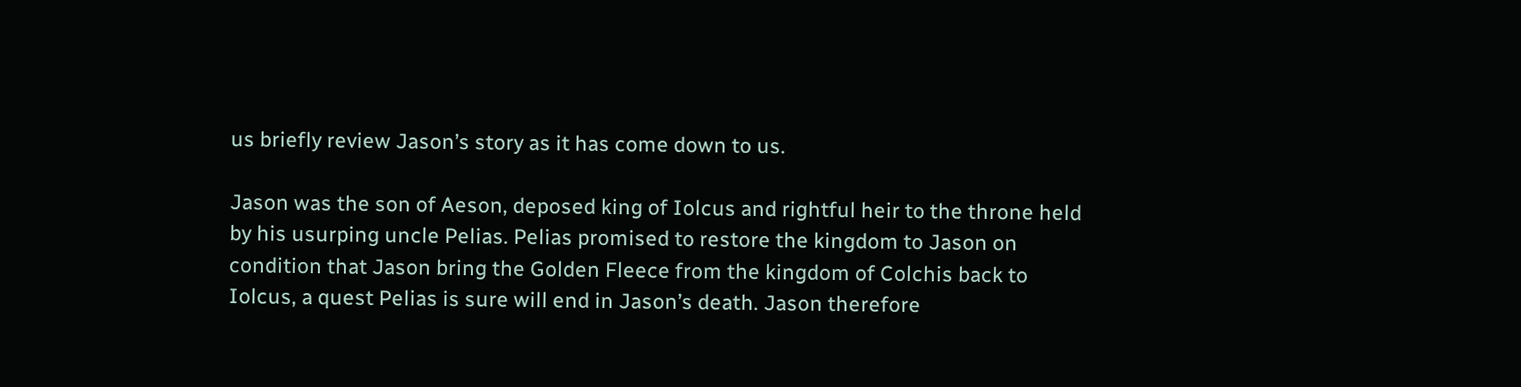us briefly review Jason’s story as it has come down to us.

Jason was the son of Aeson, deposed king of Iolcus and rightful heir to the throne held by his usurping uncle Pelias. Pelias promised to restore the kingdom to Jason on condition that Jason bring the Golden Fleece from the kingdom of Colchis back to Iolcus, a quest Pelias is sure will end in Jason’s death. Jason therefore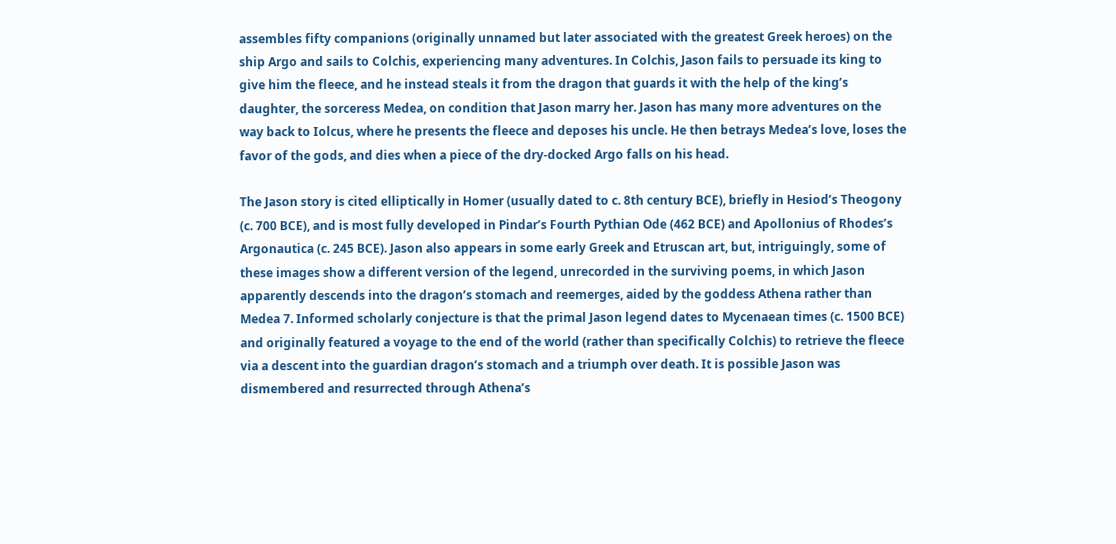assembles fifty companions (originally unnamed but later associated with the greatest Greek heroes) on the ship Argo and sails to Colchis, experiencing many adventures. In Colchis, Jason fails to persuade its king to give him the fleece, and he instead steals it from the dragon that guards it with the help of the king’s daughter, the sorceress Medea, on condition that Jason marry her. Jason has many more adventures on the way back to Iolcus, where he presents the fleece and deposes his uncle. He then betrays Medea’s love, loses the favor of the gods, and dies when a piece of the dry-docked Argo falls on his head.

The Jason story is cited elliptically in Homer (usually dated to c. 8th century BCE), briefly in Hesiod’s Theogony (c. 700 BCE), and is most fully developed in Pindar’s Fourth Pythian Ode (462 BCE) and Apollonius of Rhodes’s Argonautica (c. 245 BCE). Jason also appears in some early Greek and Etruscan art, but, intriguingly, some of these images show a different version of the legend, unrecorded in the surviving poems, in which Jason apparently descends into the dragon’s stomach and reemerges, aided by the goddess Athena rather than Medea 7. Informed scholarly conjecture is that the primal Jason legend dates to Mycenaean times (c. 1500 BCE) and originally featured a voyage to the end of the world (rather than specifically Colchis) to retrieve the fleece via a descent into the guardian dragon’s stomach and a triumph over death. It is possible Jason was dismembered and resurrected through Athena’s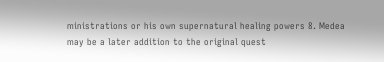ministrations or his own supernatural healing powers 8. Medea may be a later addition to the original quest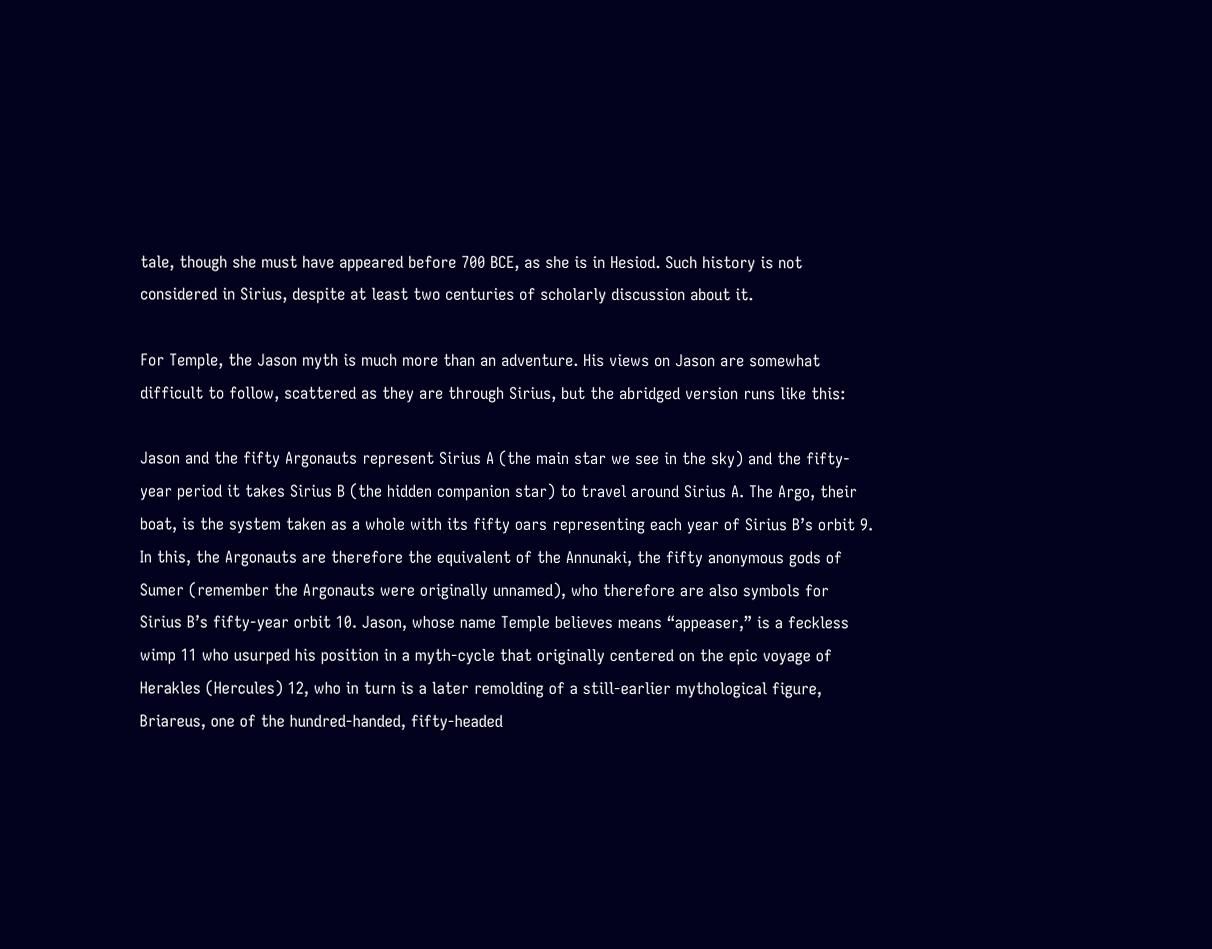tale, though she must have appeared before 700 BCE, as she is in Hesiod. Such history is not considered in Sirius, despite at least two centuries of scholarly discussion about it.

For Temple, the Jason myth is much more than an adventure. His views on Jason are somewhat difficult to follow, scattered as they are through Sirius, but the abridged version runs like this:

Jason and the fifty Argonauts represent Sirius A (the main star we see in the sky) and the fifty-year period it takes Sirius B (the hidden companion star) to travel around Sirius A. The Argo, their boat, is the system taken as a whole with its fifty oars representing each year of Sirius B’s orbit 9. In this, the Argonauts are therefore the equivalent of the Annunaki, the fifty anonymous gods of Sumer (remember the Argonauts were originally unnamed), who therefore are also symbols for Sirius B’s fifty-year orbit 10. Jason, whose name Temple believes means “appeaser,” is a feckless wimp 11 who usurped his position in a myth-cycle that originally centered on the epic voyage of Herakles (Hercules) 12, who in turn is a later remolding of a still-earlier mythological figure, Briareus, one of the hundred-handed, fifty-headed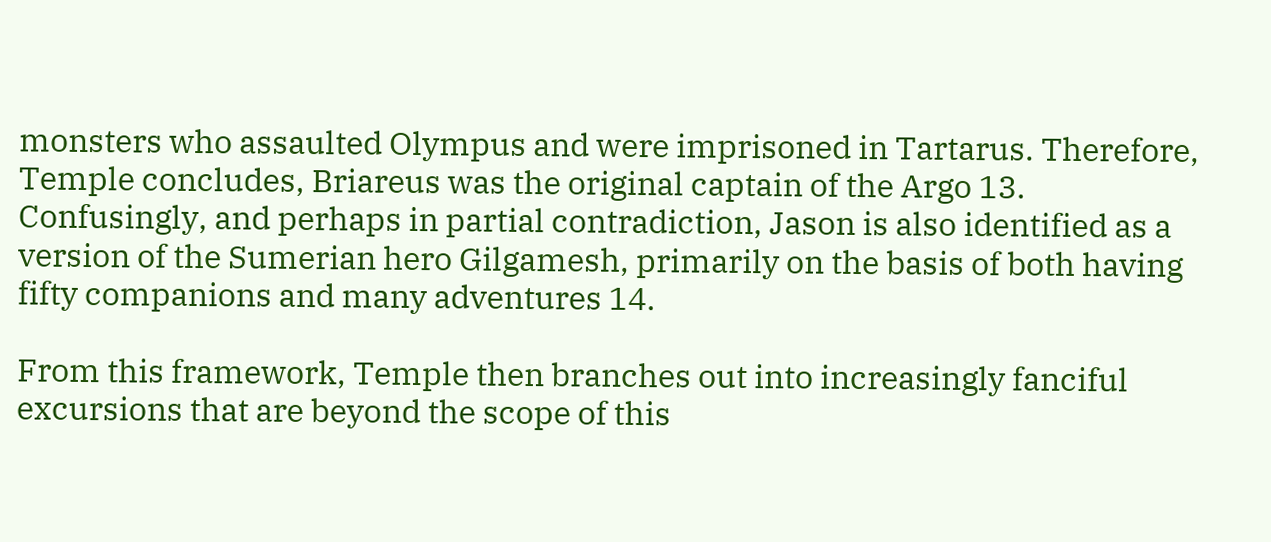monsters who assaulted Olympus and were imprisoned in Tartarus. Therefore, Temple concludes, Briareus was the original captain of the Argo 13. Confusingly, and perhaps in partial contradiction, Jason is also identified as a version of the Sumerian hero Gilgamesh, primarily on the basis of both having fifty companions and many adventures 14.

From this framework, Temple then branches out into increasingly fanciful excursions that are beyond the scope of this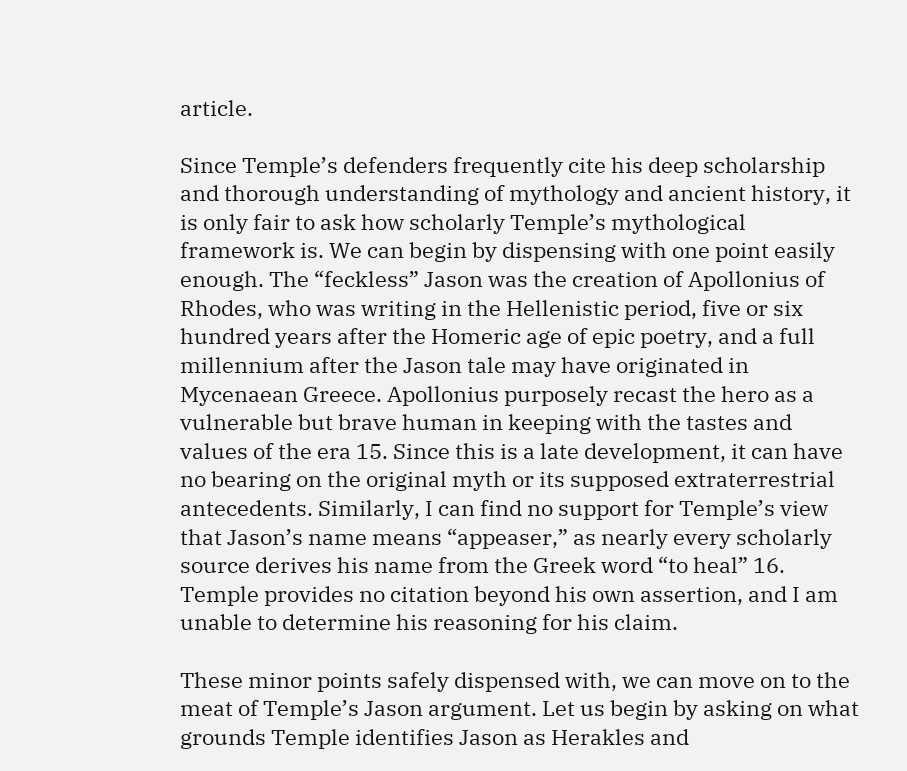article.

Since Temple’s defenders frequently cite his deep scholarship and thorough understanding of mythology and ancient history, it is only fair to ask how scholarly Temple’s mythological framework is. We can begin by dispensing with one point easily enough. The “feckless” Jason was the creation of Apollonius of Rhodes, who was writing in the Hellenistic period, five or six hundred years after the Homeric age of epic poetry, and a full millennium after the Jason tale may have originated in Mycenaean Greece. Apollonius purposely recast the hero as a vulnerable but brave human in keeping with the tastes and values of the era 15. Since this is a late development, it can have no bearing on the original myth or its supposed extraterrestrial antecedents. Similarly, I can find no support for Temple’s view that Jason’s name means “appeaser,” as nearly every scholarly source derives his name from the Greek word “to heal” 16. Temple provides no citation beyond his own assertion, and I am unable to determine his reasoning for his claim.

These minor points safely dispensed with, we can move on to the meat of Temple’s Jason argument. Let us begin by asking on what grounds Temple identifies Jason as Herakles and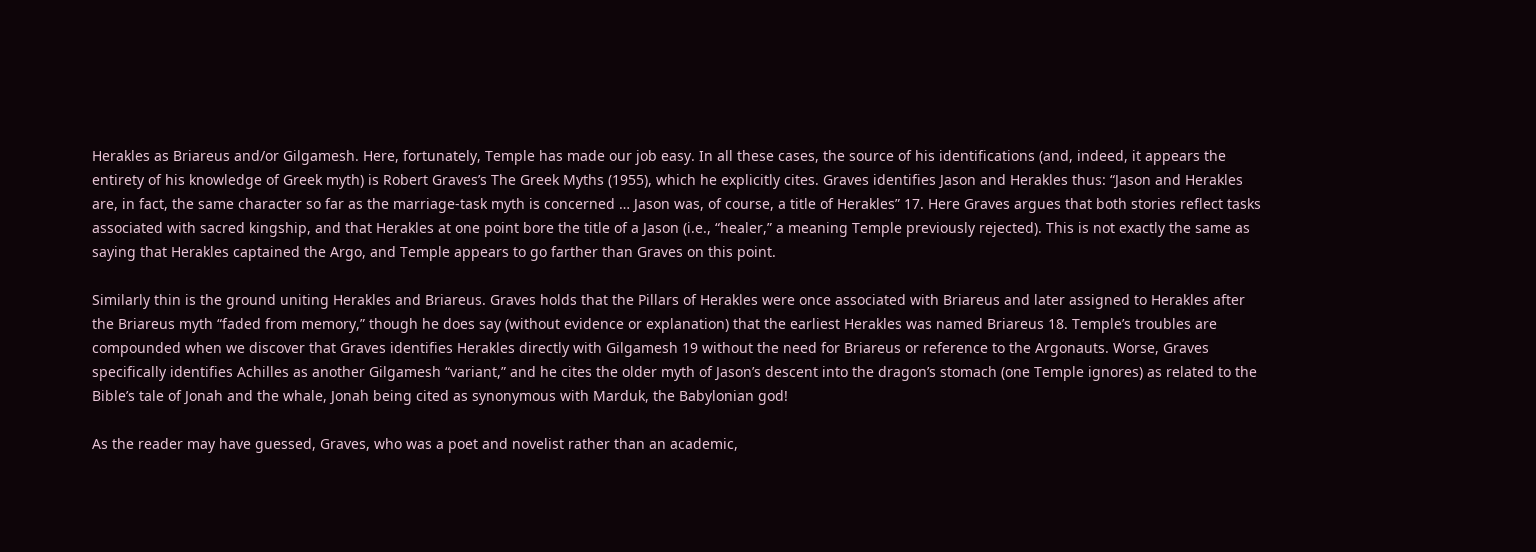Herakles as Briareus and/or Gilgamesh. Here, fortunately, Temple has made our job easy. In all these cases, the source of his identifications (and, indeed, it appears the entirety of his knowledge of Greek myth) is Robert Graves’s The Greek Myths (1955), which he explicitly cites. Graves identifies Jason and Herakles thus: “Jason and Herakles are, in fact, the same character so far as the marriage-task myth is concerned … Jason was, of course, a title of Herakles” 17. Here Graves argues that both stories reflect tasks associated with sacred kingship, and that Herakles at one point bore the title of a Jason (i.e., “healer,” a meaning Temple previously rejected). This is not exactly the same as saying that Herakles captained the Argo, and Temple appears to go farther than Graves on this point.

Similarly thin is the ground uniting Herakles and Briareus. Graves holds that the Pillars of Herakles were once associated with Briareus and later assigned to Herakles after the Briareus myth “faded from memory,” though he does say (without evidence or explanation) that the earliest Herakles was named Briareus 18. Temple’s troubles are compounded when we discover that Graves identifies Herakles directly with Gilgamesh 19 without the need for Briareus or reference to the Argonauts. Worse, Graves specifically identifies Achilles as another Gilgamesh “variant,” and he cites the older myth of Jason’s descent into the dragon’s stomach (one Temple ignores) as related to the Bible’s tale of Jonah and the whale, Jonah being cited as synonymous with Marduk, the Babylonian god!

As the reader may have guessed, Graves, who was a poet and novelist rather than an academic,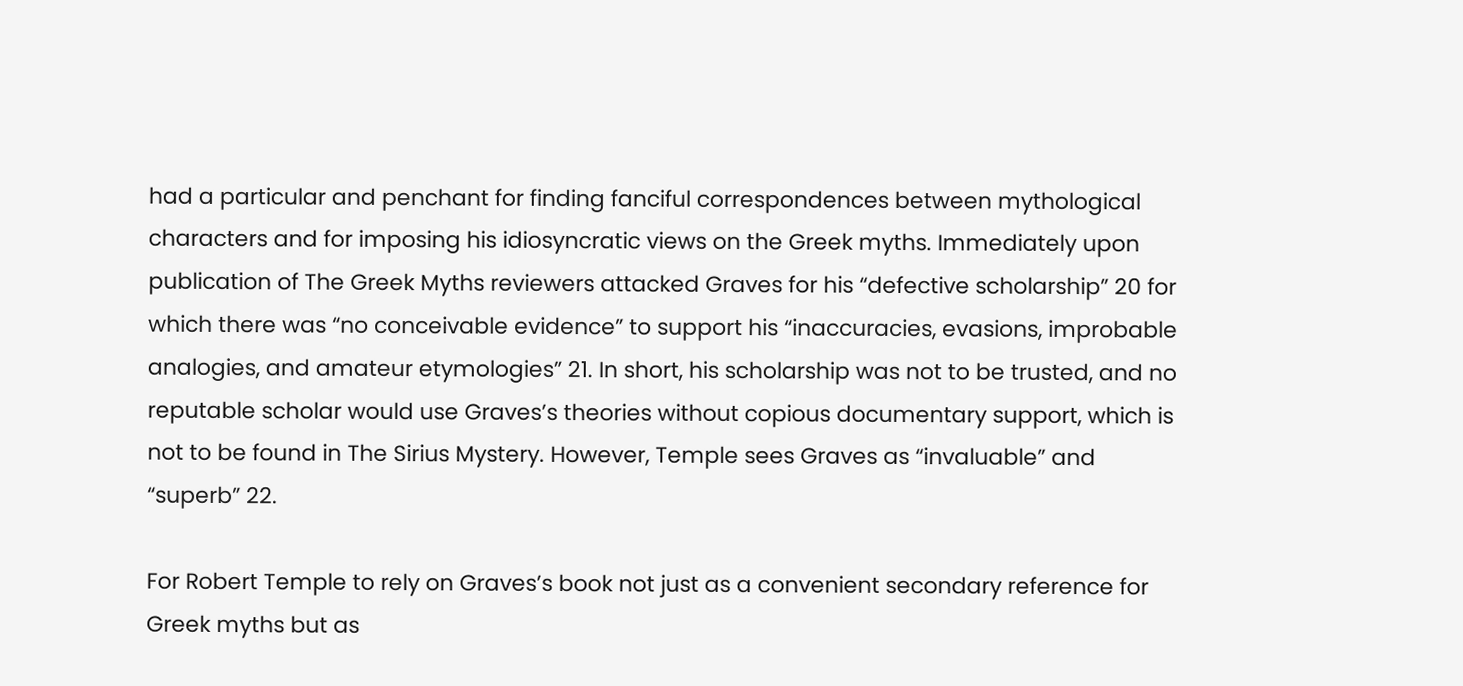had a particular and penchant for finding fanciful correspondences between mythological characters and for imposing his idiosyncratic views on the Greek myths. Immediately upon publication of The Greek Myths reviewers attacked Graves for his “defective scholarship” 20 for which there was “no conceivable evidence” to support his “inaccuracies, evasions, improbable analogies, and amateur etymologies” 21. In short, his scholarship was not to be trusted, and no reputable scholar would use Graves’s theories without copious documentary support, which is not to be found in The Sirius Mystery. However, Temple sees Graves as “invaluable” and “superb” 22.

For Robert Temple to rely on Graves’s book not just as a convenient secondary reference for Greek myths but as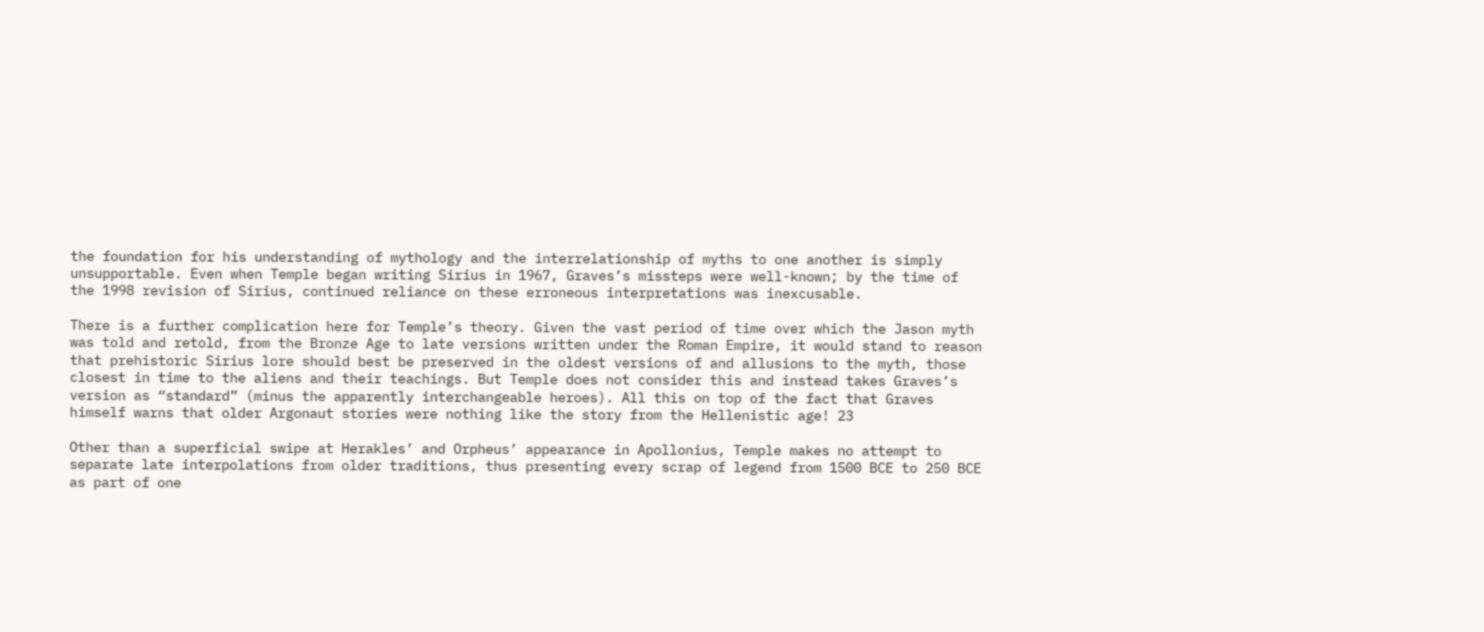the foundation for his understanding of mythology and the interrelationship of myths to one another is simply unsupportable. Even when Temple began writing Sirius in 1967, Graves’s missteps were well-known; by the time of the 1998 revision of Sirius, continued reliance on these erroneous interpretations was inexcusable.

There is a further complication here for Temple’s theory. Given the vast period of time over which the Jason myth was told and retold, from the Bronze Age to late versions written under the Roman Empire, it would stand to reason that prehistoric Sirius lore should best be preserved in the oldest versions of and allusions to the myth, those closest in time to the aliens and their teachings. But Temple does not consider this and instead takes Graves’s version as “standard” (minus the apparently interchangeable heroes). All this on top of the fact that Graves himself warns that older Argonaut stories were nothing like the story from the Hellenistic age! 23

Other than a superficial swipe at Herakles’ and Orpheus’ appearance in Apollonius, Temple makes no attempt to separate late interpolations from older traditions, thus presenting every scrap of legend from 1500 BCE to 250 BCE as part of one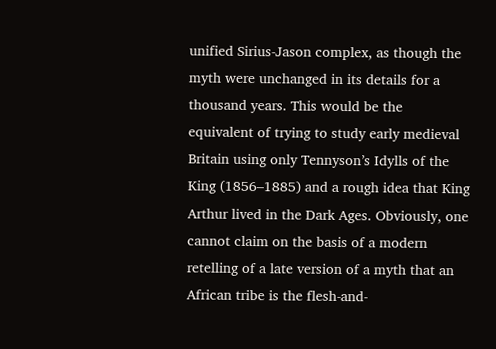unified Sirius-Jason complex, as though the myth were unchanged in its details for a thousand years. This would be the equivalent of trying to study early medieval Britain using only Tennyson’s Idylls of the King (1856–1885) and a rough idea that King Arthur lived in the Dark Ages. Obviously, one cannot claim on the basis of a modern retelling of a late version of a myth that an African tribe is the flesh-and-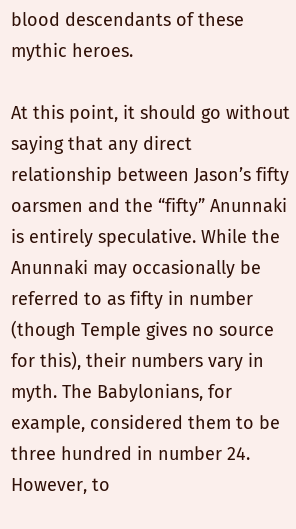blood descendants of these mythic heroes.

At this point, it should go without saying that any direct relationship between Jason’s fifty oarsmen and the “fifty” Anunnaki is entirely speculative. While the Anunnaki may occasionally be referred to as fifty in number (though Temple gives no source for this), their numbers vary in myth. The Babylonians, for example, considered them to be three hundred in number 24. However, to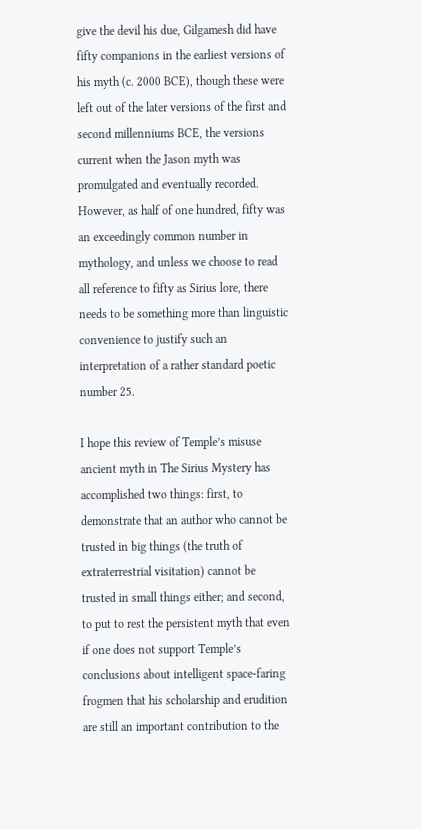give the devil his due, Gilgamesh did have fifty companions in the earliest versions of his myth (c. 2000 BCE), though these were left out of the later versions of the first and second millenniums BCE, the versions current when the Jason myth was promulgated and eventually recorded. However, as half of one hundred, fifty was an exceedingly common number in mythology, and unless we choose to read all reference to fifty as Sirius lore, there needs to be something more than linguistic convenience to justify such an interpretation of a rather standard poetic number 25.

I hope this review of Temple’s misuse ancient myth in The Sirius Mystery has accomplished two things: first, to demonstrate that an author who cannot be trusted in big things (the truth of extraterrestrial visitation) cannot be trusted in small things either; and second, to put to rest the persistent myth that even if one does not support Temple’s conclusions about intelligent space-faring frogmen that his scholarship and erudition are still an important contribution to the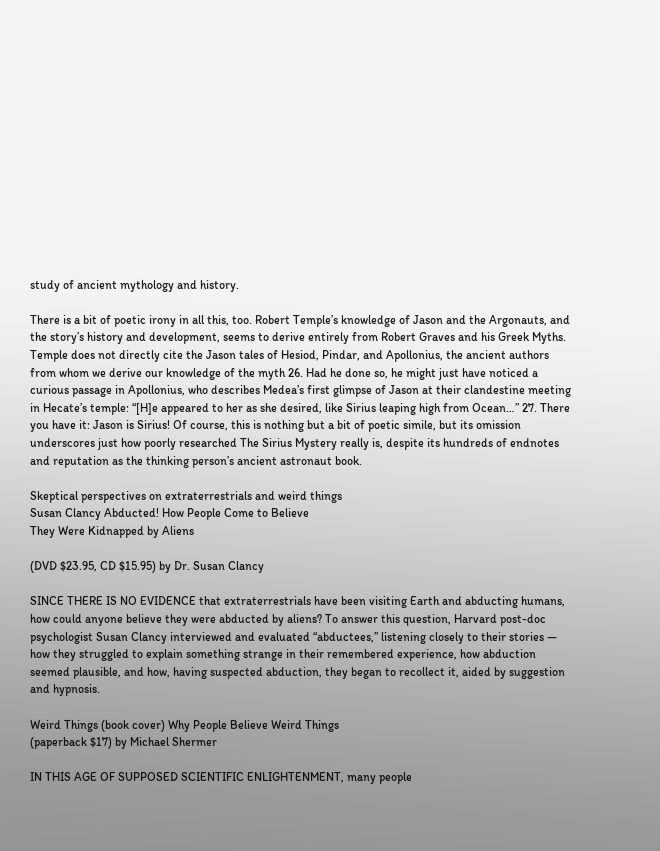study of ancient mythology and history.

There is a bit of poetic irony in all this, too. Robert Temple’s knowledge of Jason and the Argonauts, and the story’s history and development, seems to derive entirely from Robert Graves and his Greek Myths. Temple does not directly cite the Jason tales of Hesiod, Pindar, and Apollonius, the ancient authors from whom we derive our knowledge of the myth 26. Had he done so, he might just have noticed a curious passage in Apollonius, who describes Medea’s first glimpse of Jason at their clandestine meeting in Hecate’s temple: “[H]e appeared to her as she desired, like Sirius leaping high from Ocean…” 27. There you have it: Jason is Sirius! Of course, this is nothing but a bit of poetic simile, but its omission underscores just how poorly researched The Sirius Mystery really is, despite its hundreds of endnotes and reputation as the thinking person’s ancient astronaut book.

Skeptical perspectives on extraterrestrials and weird things
Susan Clancy Abducted! How People Come to Believe
They Were Kidnapped by Aliens

(DVD $23.95, CD $15.95) by Dr. Susan Clancy

SINCE THERE IS NO EVIDENCE that extraterrestrials have been visiting Earth and abducting humans, how could anyone believe they were abducted by aliens? To answer this question, Harvard post-doc psychologist Susan Clancy interviewed and evaluated “abductees,” listening closely to their stories — how they struggled to explain something strange in their remembered experience, how abduction seemed plausible, and how, having suspected abduction, they began to recollect it, aided by suggestion and hypnosis.

Weird Things (book cover) Why People Believe Weird Things
(paperback $17) by Michael Shermer

IN THIS AGE OF SUPPOSED SCIENTIFIC ENLIGHTENMENT, many people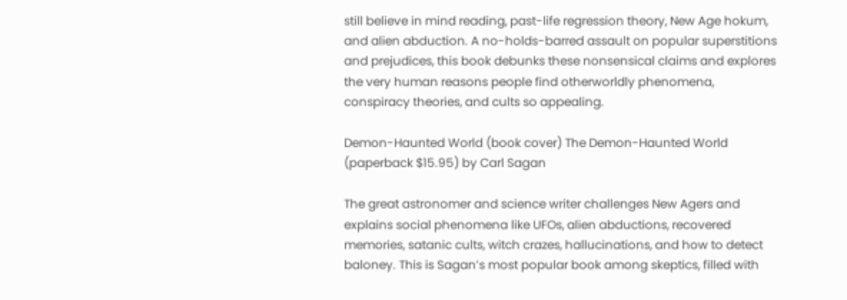still believe in mind reading, past-life regression theory, New Age hokum, and alien abduction. A no-holds-barred assault on popular superstitions and prejudices, this book debunks these nonsensical claims and explores the very human reasons people find otherworldly phenomena, conspiracy theories, and cults so appealing.

Demon-Haunted World (book cover) The Demon-Haunted World
(paperback $15.95) by Carl Sagan

The great astronomer and science writer challenges New Agers and explains social phenomena like UFOs, alien abductions, recovered memories, satanic cults, witch crazes, hallucinations, and how to detect baloney. This is Sagan’s most popular book among skeptics, filled with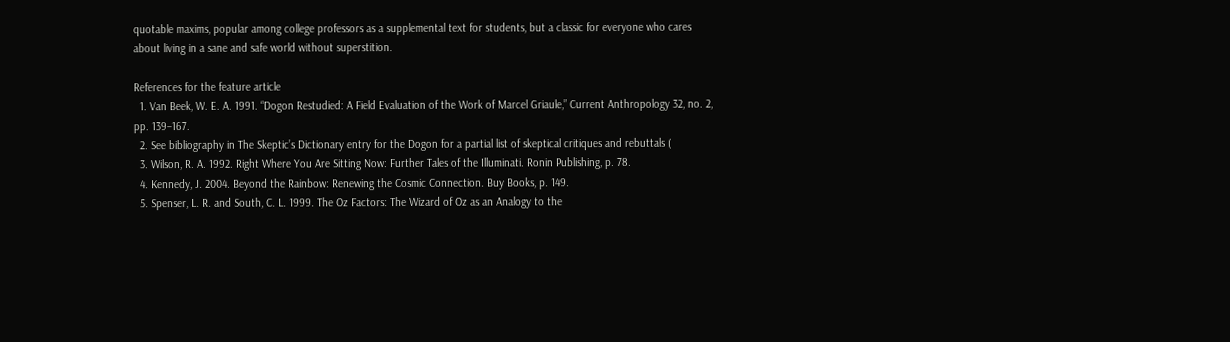quotable maxims, popular among college professors as a supplemental text for students, but a classic for everyone who cares about living in a sane and safe world without superstition.

References for the feature article
  1. Van Beek, W. E. A. 1991. “Dogon Restudied: A Field Evaluation of the Work of Marcel Griaule,” Current Anthropology 32, no. 2, pp. 139–167.
  2. See bibliography in The Skeptic’s Dictionary entry for the Dogon for a partial list of skeptical critiques and rebuttals (
  3. Wilson, R. A. 1992. Right Where You Are Sitting Now: Further Tales of the Illuminati. Ronin Publishing, p. 78.
  4. Kennedy, J. 2004. Beyond the Rainbow: Renewing the Cosmic Connection. Buy Books, p. 149.
  5. Spenser, L. R. and South, C. L. 1999. The Oz Factors: The Wizard of Oz as an Analogy to the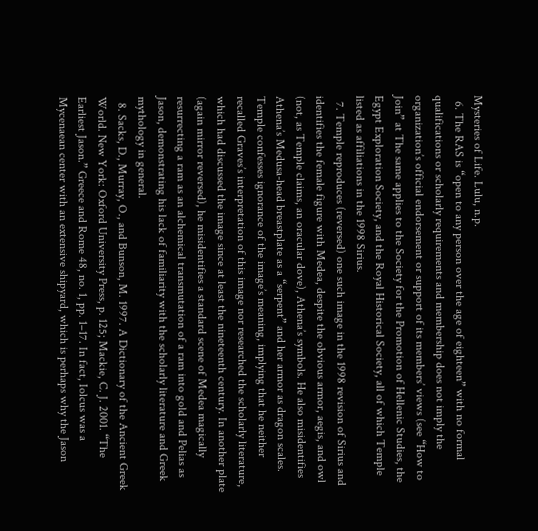Mysteries of Life. Lulu, n.p.
  6. The RAS is “open to any person over the age of eighteen” with no formal qualifications or scholarly requirements and membership does not imply the organization’s official endorsement or support of its members’ views (see “How to Join” at The same applies to the Society for the Promotion of Hellenic Studies, the Egypt Exploration Society, and the Royal Historical Society, all of which Temple listed as affiliations in the 1998 Sirius.
  7. Temple reproduces (reversed) one such image in the 1998 revision of Sirius and identifies the female figure with Medea, despite the obvious armor, aegis, and owl (not, as Temple claims, an oracular dove), Athena’s symbols. He also misidentifies Athena’s Medusa-head breastplate as a “serpent” and her armor as dragon scales. Temple confesses ignorance of the image’s meaning, implying that he neither recalled Graves’s interpretation of this image nor researched the scholarly literature, which had discussed the image since at least the nineteenth century. In another plate (again mirror reversed), he misidentifies a standard scene of Medea magically resurrecting a ram as an alchemical transmutation of a ram into gold and Pelias as Jason, demonstrating his lack of familiarity with the scholarly literature and Greek mythology in general.
  8. Sacks, D., Murray, O., and Bunson, M. 1997. A Dictionary of the Ancient Greek World. New York: Oxford University Press, p. 125; Mackie, C. J. 2001. “The Earliest Jason.” Greece and Rome 48, no. 1, pp. 1–17. In fact, Iolcus was a Mycenaean center with an extensive shipyard, which is perhaps why the Jason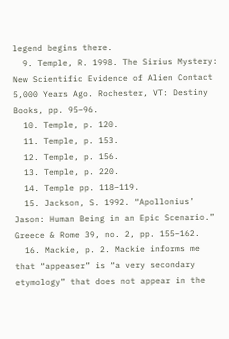legend begins there.
  9. Temple, R. 1998. The Sirius Mystery: New Scientific Evidence of Alien Contact 5,000 Years Ago. Rochester, VT: Destiny Books, pp. 95–96.
  10. Temple, p. 120.
  11. Temple, p. 153.
  12. Temple, p. 156.
  13. Temple, p. 220.
  14. Temple pp. 118–119.
  15. Jackson, S. 1992. “Apollonius’ Jason: Human Being in an Epic Scenario.” Greece & Rome 39, no. 2, pp. 155–162.
  16. Mackie, p. 2. Mackie informs me that “appeaser” is “a very secondary etymology” that does not appear in the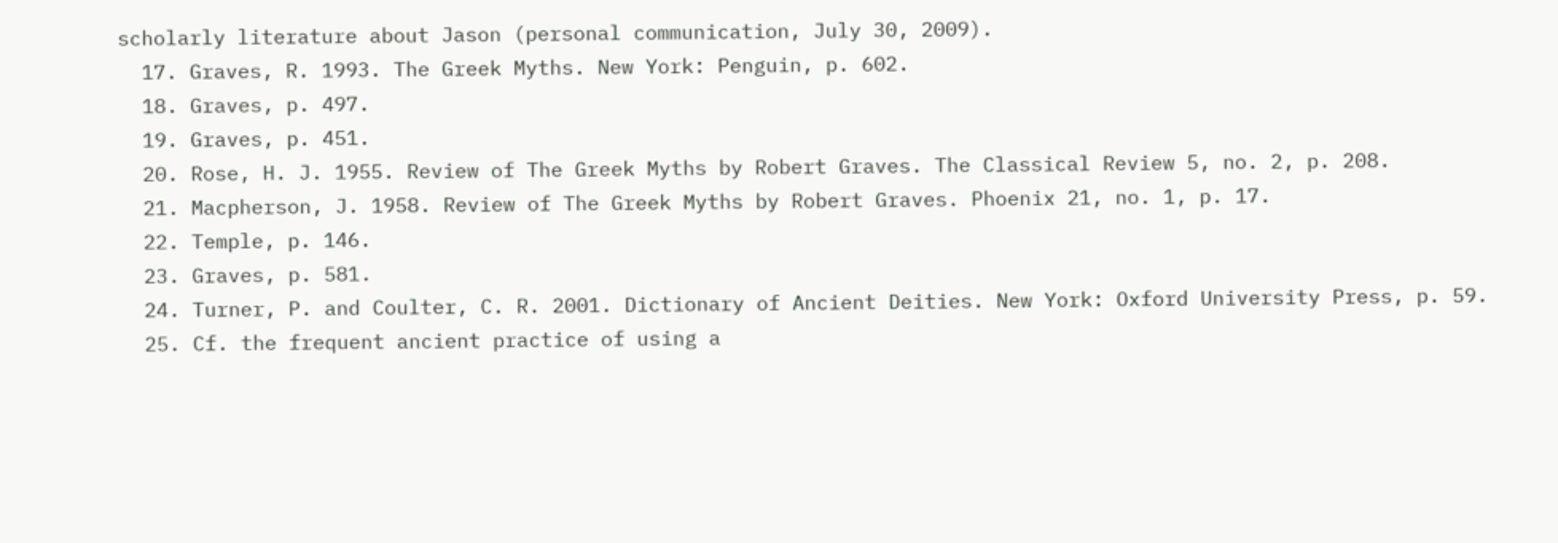scholarly literature about Jason (personal communication, July 30, 2009).
  17. Graves, R. 1993. The Greek Myths. New York: Penguin, p. 602.
  18. Graves, p. 497.
  19. Graves, p. 451.
  20. Rose, H. J. 1955. Review of The Greek Myths by Robert Graves. The Classical Review 5, no. 2, p. 208.
  21. Macpherson, J. 1958. Review of The Greek Myths by Robert Graves. Phoenix 21, no. 1, p. 17.
  22. Temple, p. 146.
  23. Graves, p. 581.
  24. Turner, P. and Coulter, C. R. 2001. Dictionary of Ancient Deities. New York: Oxford University Press, p. 59.
  25. Cf. the frequent ancient practice of using a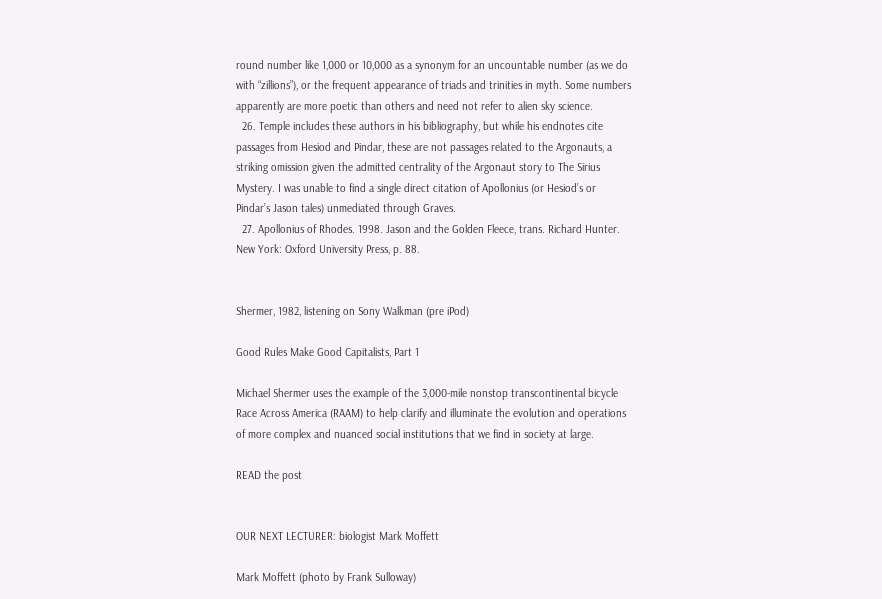round number like 1,000 or 10,000 as a synonym for an uncountable number (as we do with “zillions”), or the frequent appearance of triads and trinities in myth. Some numbers apparently are more poetic than others and need not refer to alien sky science.
  26. Temple includes these authors in his bibliography, but while his endnotes cite passages from Hesiod and Pindar, these are not passages related to the Argonauts, a striking omission given the admitted centrality of the Argonaut story to The Sirius Mystery. I was unable to find a single direct citation of Apollonius (or Hesiod’s or Pindar’s Jason tales) unmediated through Graves.
  27. Apollonius of Rhodes. 1998. Jason and the Golden Fleece, trans. Richard Hunter. New York: Oxford University Press, p. 88.


Shermer, 1982, listening on Sony Walkman (pre iPod)

Good Rules Make Good Capitalists, Part 1

Michael Shermer uses the example of the 3,000-mile nonstop transcontinental bicycle Race Across America (RAAM) to help clarify and illuminate the evolution and operations of more complex and nuanced social institutions that we find in society at large.

READ the post


OUR NEXT LECTURER: biologist Mark Moffett

Mark Moffett (photo by Frank Sulloway)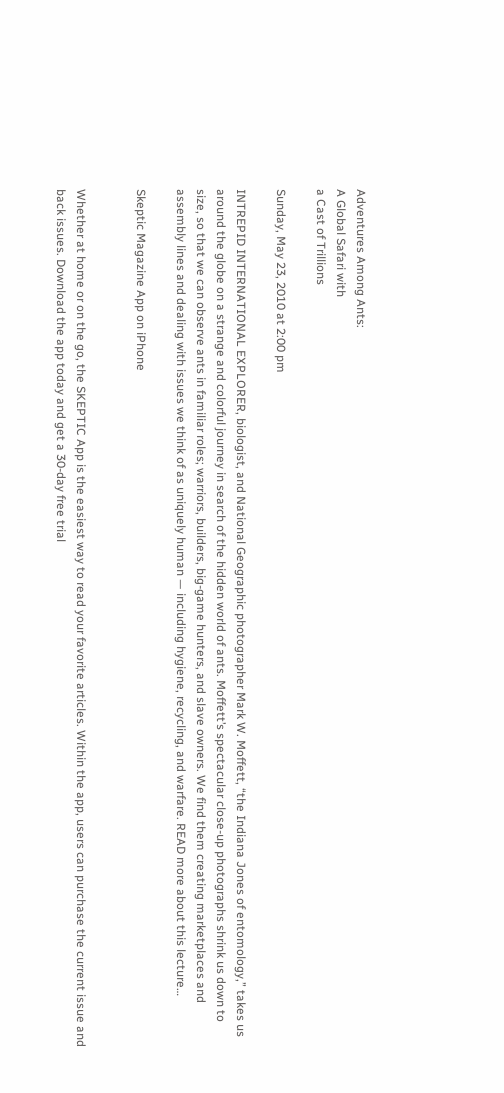Adventures Among Ants:
A Global Safari with
a Cast of Trillions

Sunday, May 23, 2010 at 2:00 pm

INTREPID INTERNATIONAL EXPLORER, biologist, and National Geographic photographer Mark W. Moffett, “the Indiana Jones of entomology,” takes us around the globe on a strange and colorful journey in search of the hidden world of ants. Moffett’s spectacular close-up photographs shrink us down to size, so that we can observe ants in familiar roles; warriors, builders, big-game hunters, and slave owners. We find them creating marketplaces and assembly lines and dealing with issues we think of as uniquely human — including hygiene, recycling, and warfare. READ more about this lecture…

Skeptic Magazine App on iPhone


Whether at home or on the go, the SKEPTIC App is the easiest way to read your favorite articles. Within the app, users can purchase the current issue and back issues. Download the app today and get a 30-day free trial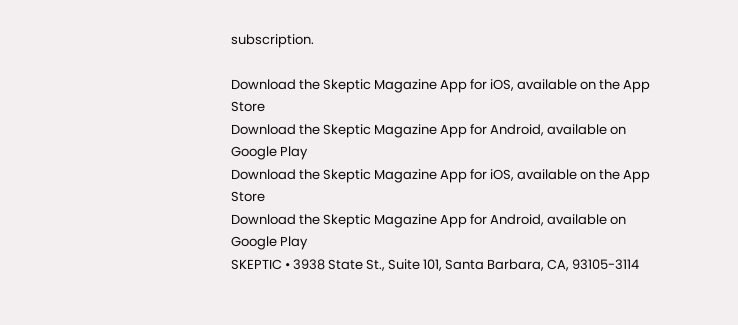subscription.

Download the Skeptic Magazine App for iOS, available on the App Store
Download the Skeptic Magazine App for Android, available on Google Play
Download the Skeptic Magazine App for iOS, available on the App Store
Download the Skeptic Magazine App for Android, available on Google Play
SKEPTIC • 3938 State St., Suite 101, Santa Barbara, CA, 93105-3114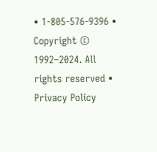• 1-805-576-9396 • Copyright © 1992–2024. All rights reserved • Privacy Policy